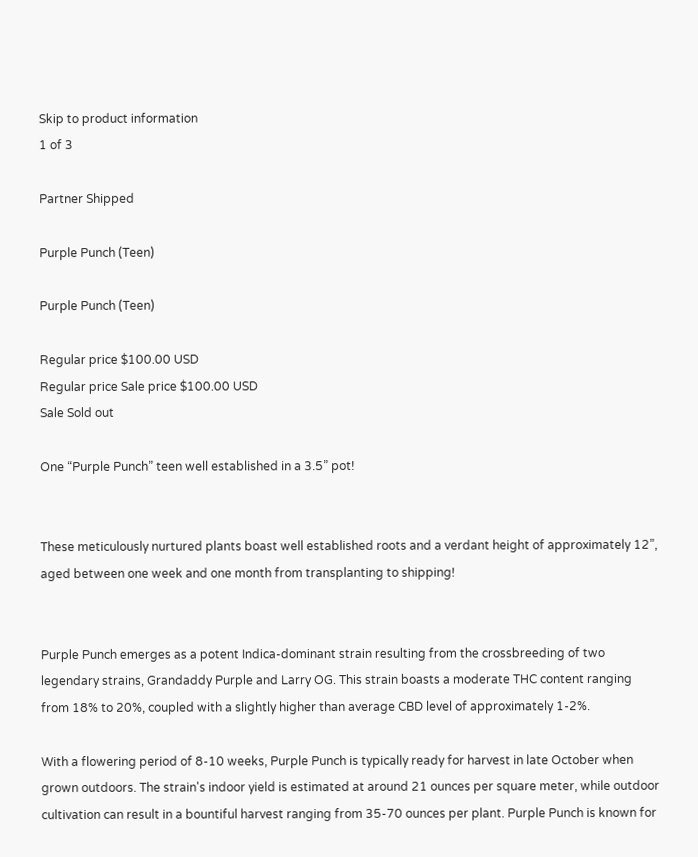Skip to product information
1 of 3

Partner Shipped

Purple Punch (Teen)

Purple Punch (Teen)

Regular price $100.00 USD
Regular price Sale price $100.00 USD
Sale Sold out

One “Purple Punch” teen well established in a 3.5” pot!


These meticulously nurtured plants boast well established roots and a verdant height of approximately 12”, aged between one week and one month from transplanting to shipping!


Purple Punch emerges as a potent Indica-dominant strain resulting from the crossbreeding of two legendary strains, Grandaddy Purple and Larry OG. This strain boasts a moderate THC content ranging from 18% to 20%, coupled with a slightly higher than average CBD level of approximately 1-2%.

With a flowering period of 8-10 weeks, Purple Punch is typically ready for harvest in late October when grown outdoors. The strain's indoor yield is estimated at around 21 ounces per square meter, while outdoor cultivation can result in a bountiful harvest ranging from 35-70 ounces per plant. Purple Punch is known for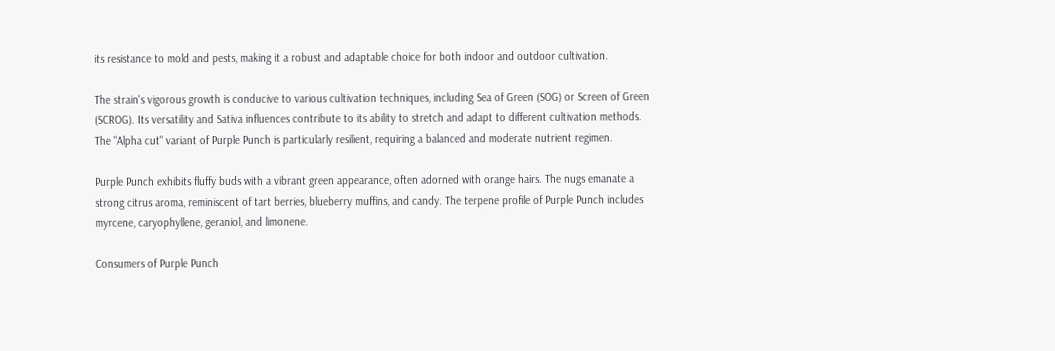its resistance to mold and pests, making it a robust and adaptable choice for both indoor and outdoor cultivation.

The strain's vigorous growth is conducive to various cultivation techniques, including Sea of Green (SOG) or Screen of Green (SCROG). Its versatility and Sativa influences contribute to its ability to stretch and adapt to different cultivation methods. The "Alpha cut" variant of Purple Punch is particularly resilient, requiring a balanced and moderate nutrient regimen.

Purple Punch exhibits fluffy buds with a vibrant green appearance, often adorned with orange hairs. The nugs emanate a strong citrus aroma, reminiscent of tart berries, blueberry muffins, and candy. The terpene profile of Purple Punch includes myrcene, caryophyllene, geraniol, and limonene.

Consumers of Purple Punch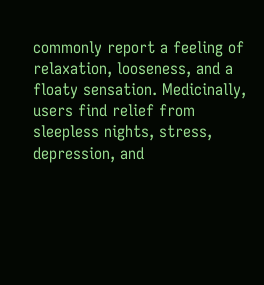commonly report a feeling of relaxation, looseness, and a floaty sensation. Medicinally, users find relief from sleepless nights, stress, depression, and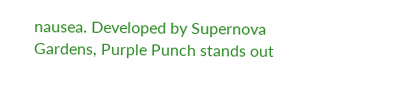nausea. Developed by Supernova Gardens, Purple Punch stands out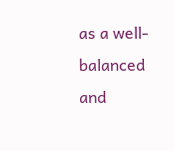as a well-balanced and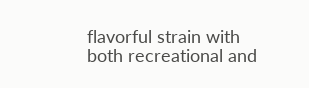flavorful strain with both recreational and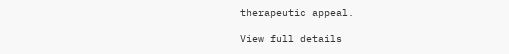therapeutic appeal.

View full details